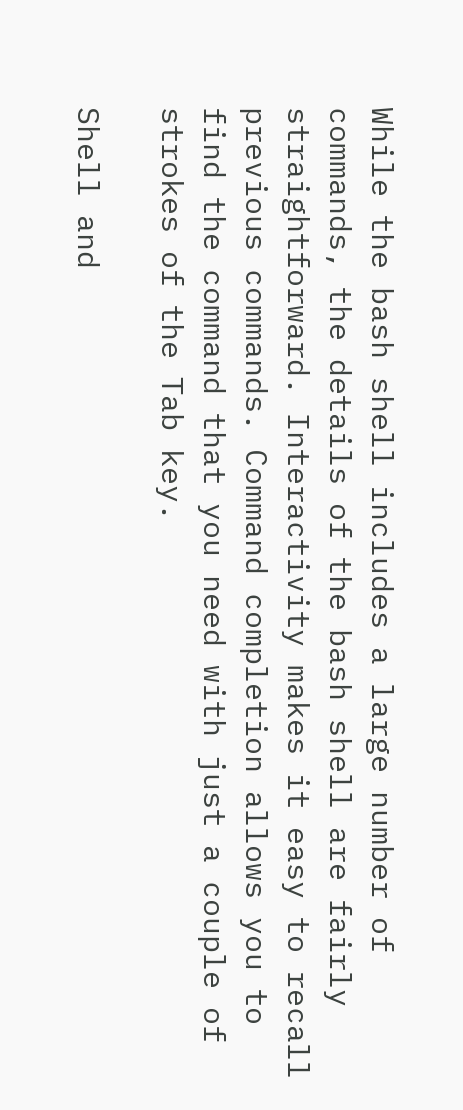While the bash shell includes a large number of commands, the details of the bash shell are fairly straightforward. Interactivity makes it easy to recall previous commands. Command completion allows you to find the command that you need with just a couple of strokes of the Tab key.

Shell and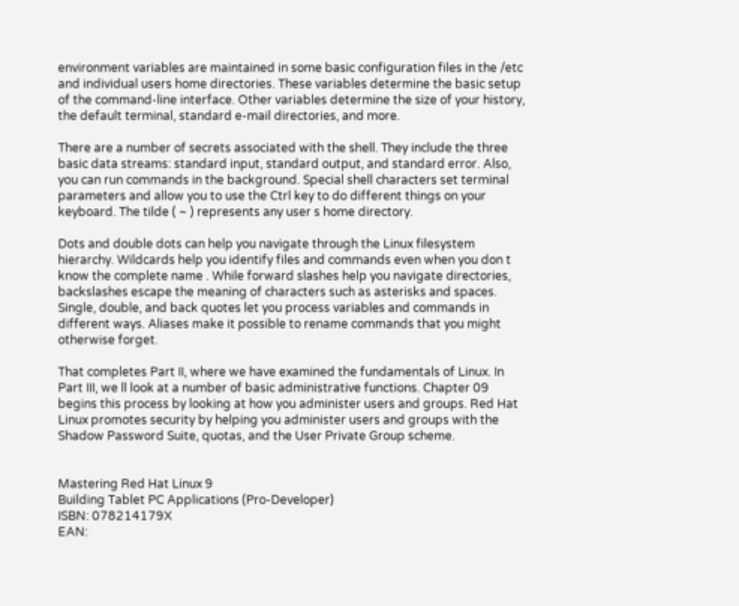environment variables are maintained in some basic configuration files in the /etc and individual users home directories. These variables determine the basic setup of the command-line interface. Other variables determine the size of your history, the default terminal, standard e-mail directories, and more.

There are a number of secrets associated with the shell. They include the three basic data streams: standard input, standard output, and standard error. Also, you can run commands in the background. Special shell characters set terminal parameters and allow you to use the Ctrl key to do different things on your keyboard. The tilde ( ~ ) represents any user s home directory.

Dots and double dots can help you navigate through the Linux filesystem hierarchy. Wildcards help you identify files and commands even when you don t know the complete name . While forward slashes help you navigate directories, backslashes escape the meaning of characters such as asterisks and spaces. Single, double, and back quotes let you process variables and commands in different ways. Aliases make it possible to rename commands that you might otherwise forget.

That completes Part II, where we have examined the fundamentals of Linux. In Part III, we ll look at a number of basic administrative functions. Chapter 09 begins this process by looking at how you administer users and groups. Red Hat Linux promotes security by helping you administer users and groups with the Shadow Password Suite, quotas, and the User Private Group scheme.


Mastering Red Hat Linux 9
Building Tablet PC Applications (Pro-Developer)
ISBN: 078214179X
EAN: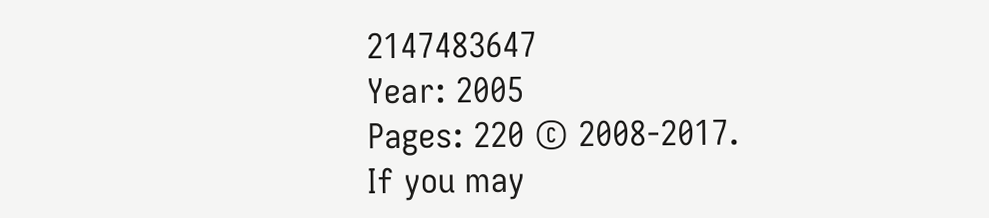2147483647
Year: 2005
Pages: 220 © 2008-2017.
If you may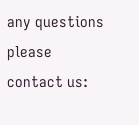any questions please contact us: